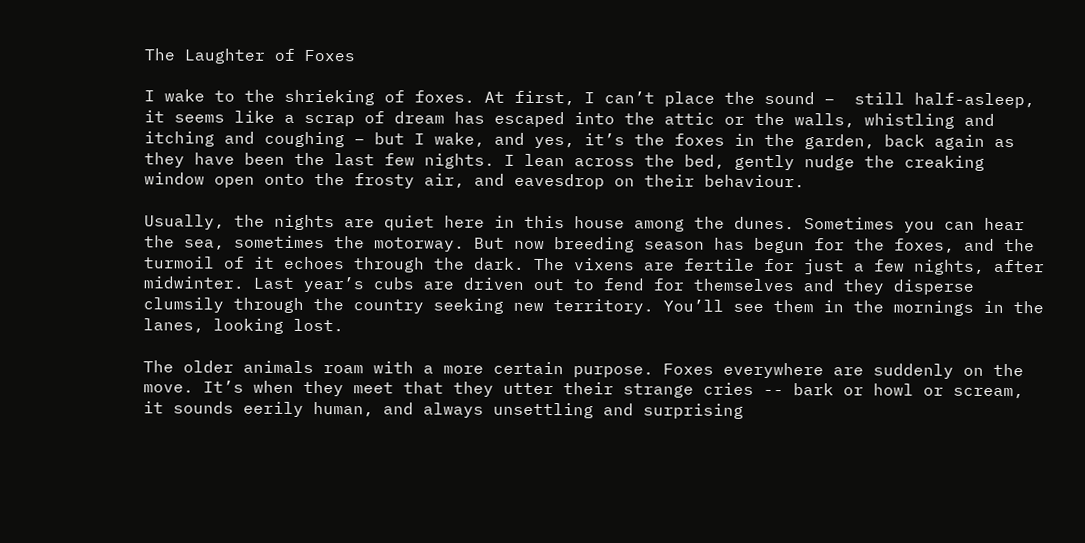The Laughter of Foxes

I wake to the shrieking of foxes. At first, I can’t place the sound –  still half-asleep, it seems like a scrap of dream has escaped into the attic or the walls, whistling and itching and coughing – but I wake, and yes, it’s the foxes in the garden, back again as they have been the last few nights. I lean across the bed, gently nudge the creaking window open onto the frosty air, and eavesdrop on their behaviour.

Usually, the nights are quiet here in this house among the dunes. Sometimes you can hear the sea, sometimes the motorway. But now breeding season has begun for the foxes, and the turmoil of it echoes through the dark. The vixens are fertile for just a few nights, after midwinter. Last year’s cubs are driven out to fend for themselves and they disperse clumsily through the country seeking new territory. You’ll see them in the mornings in the lanes, looking lost.

The older animals roam with a more certain purpose. Foxes everywhere are suddenly on the move. It’s when they meet that they utter their strange cries -- bark or howl or scream, it sounds eerily human, and always unsettling and surprising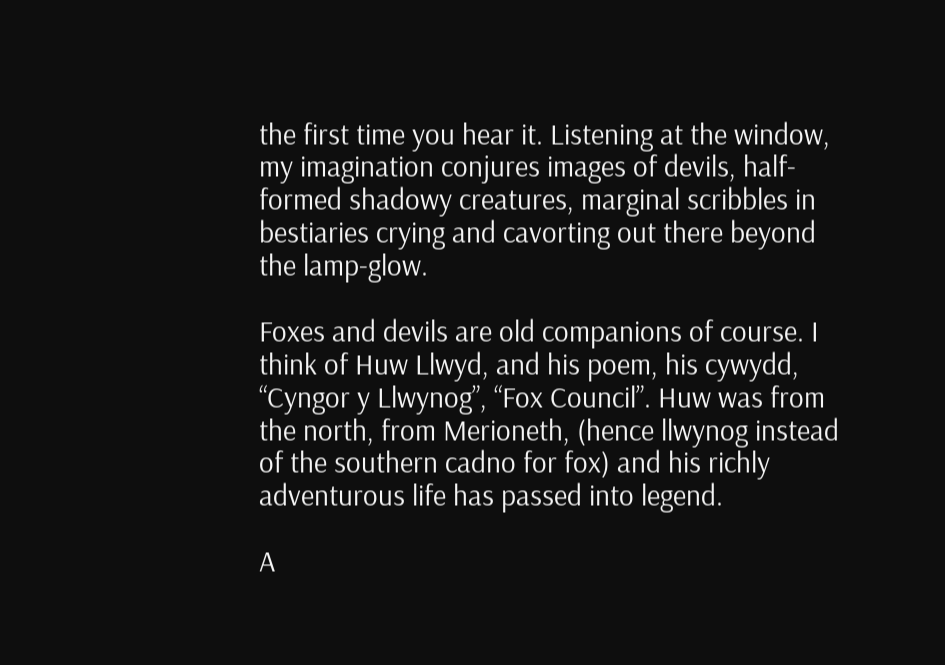the first time you hear it. Listening at the window, my imagination conjures images of devils, half-formed shadowy creatures, marginal scribbles in bestiaries crying and cavorting out there beyond the lamp-glow.

Foxes and devils are old companions of course. I think of Huw Llwyd, and his poem, his cywydd, “Cyngor y Llwynog”, “Fox Council”. Huw was from the north, from Merioneth, (hence llwynog instead of the southern cadno for fox) and his richly adventurous life has passed into legend.

A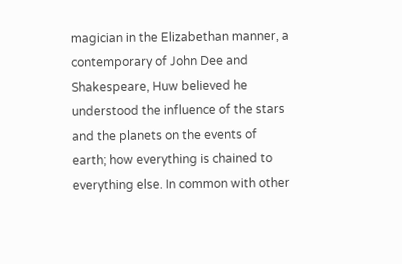magician in the Elizabethan manner, a contemporary of John Dee and Shakespeare, Huw believed he understood the influence of the stars and the planets on the events of earth; how everything is chained to everything else. In common with other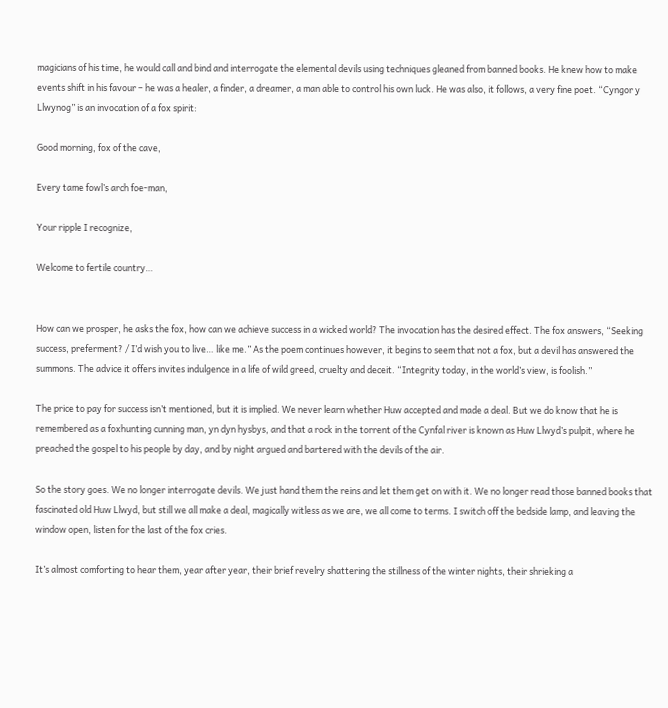magicians of his time, he would call and bind and interrogate the elemental devils using techniques gleaned from banned books. He knew how to make events shift in his favour – he was a healer, a finder, a dreamer, a man able to control his own luck. He was also, it follows, a very fine poet. “Cyngor y Llwynog” is an invocation of a fox spirit:

Good morning, fox of the cave,

Every tame fowl’s arch foe-man,

Your ripple I recognize,

Welcome to fertile country…


How can we prosper, he asks the fox, how can we achieve success in a wicked world? The invocation has the desired effect. The fox answers, “Seeking success, preferment? / I’d wish you to live… like me.” As the poem continues however, it begins to seem that not a fox, but a devil has answered the summons. The advice it offers invites indulgence in a life of wild greed, cruelty and deceit. “Integrity today, in the world’s view, is foolish.”

The price to pay for success isn’t mentioned, but it is implied. We never learn whether Huw accepted and made a deal. But we do know that he is remembered as a foxhunting cunning man, yn dyn hysbys, and that a rock in the torrent of the Cynfal river is known as Huw Llwyd’s pulpit, where he preached the gospel to his people by day, and by night argued and bartered with the devils of the air.

So the story goes. We no longer interrogate devils. We just hand them the reins and let them get on with it. We no longer read those banned books that fascinated old Huw Llwyd, but still we all make a deal, magically witless as we are, we all come to terms. I switch off the bedside lamp, and leaving the window open, listen for the last of the fox cries.

It’s almost comforting to hear them, year after year, their brief revelry shattering the stillness of the winter nights, their shrieking a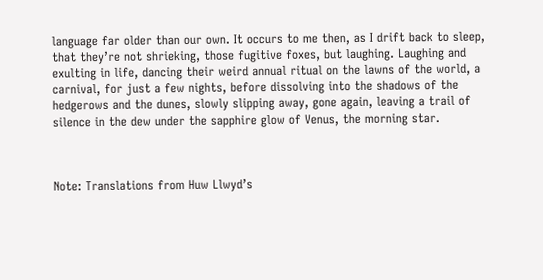language far older than our own. It occurs to me then, as I drift back to sleep, that they’re not shrieking, those fugitive foxes, but laughing. Laughing and exulting in life, dancing their weird annual ritual on the lawns of the world, a carnival, for just a few nights, before dissolving into the shadows of the hedgerows and the dunes, slowly slipping away, gone again, leaving a trail of silence in the dew under the sapphire glow of Venus, the morning star.



Note: Translations from Huw Llwyd’s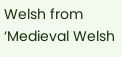Welsh from ‘Medieval Welsh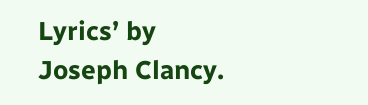Lyrics’ by Joseph Clancy.